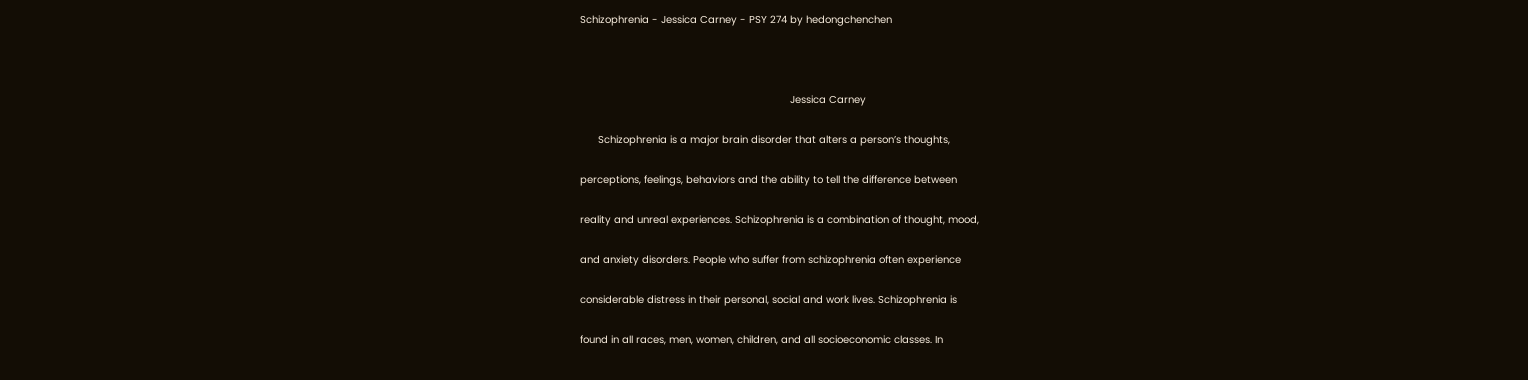Schizophrenia - Jessica Carney - PSY 274 by hedongchenchen



                                                                      Jessica Carney

      Schizophrenia is a major brain disorder that alters a person’s thoughts,

perceptions, feelings, behaviors and the ability to tell the difference between

reality and unreal experiences. Schizophrenia is a combination of thought, mood,

and anxiety disorders. People who suffer from schizophrenia often experience

considerable distress in their personal, social and work lives. Schizophrenia is

found in all races, men, women, children, and all socioeconomic classes. In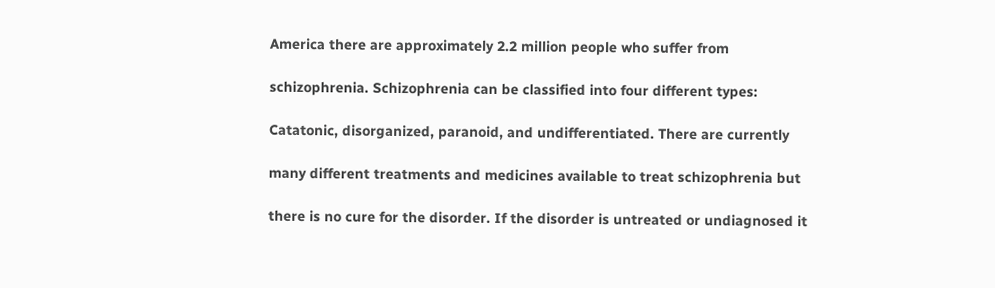America there are approximately 2.2 million people who suffer from

schizophrenia. Schizophrenia can be classified into four different types:

Catatonic, disorganized, paranoid, and undifferentiated. There are currently

many different treatments and medicines available to treat schizophrenia but

there is no cure for the disorder. If the disorder is untreated or undiagnosed it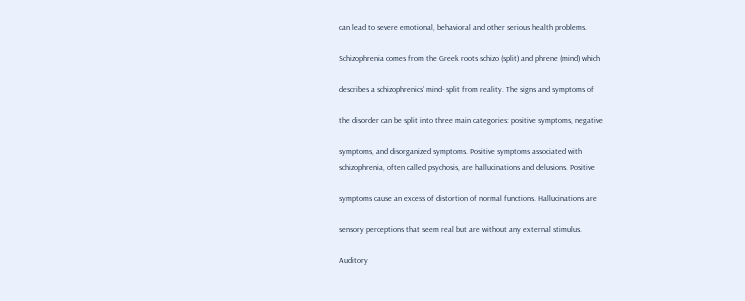can lead to severe emotional, behavioral and other serious health problems.

Schizophrenia comes from the Greek roots schizo (split) and phrene (mind) which

describes a schizophrenics’ mind- split from reality. The signs and symptoms of

the disorder can be split into three main categories: positive symptoms, negative

symptoms, and disorganized symptoms. Positive symptoms associated with
schizophrenia, often called psychosis, are hallucinations and delusions. Positive

symptoms cause an excess of distortion of normal functions. Hallucinations are

sensory perceptions that seem real but are without any external stimulus.

Auditory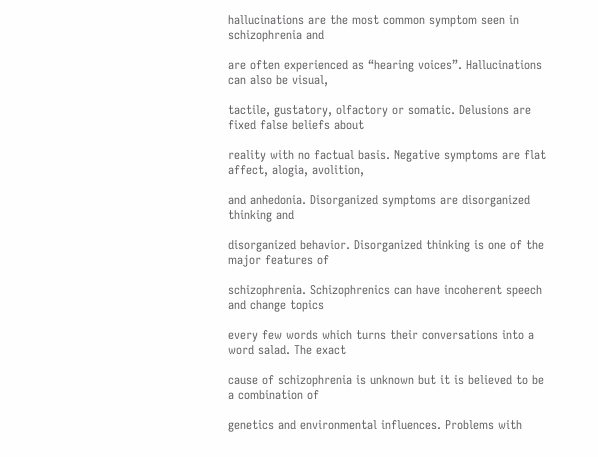hallucinations are the most common symptom seen in schizophrenia and

are often experienced as “hearing voices”. Hallucinations can also be visual,

tactile, gustatory, olfactory or somatic. Delusions are fixed false beliefs about

reality with no factual basis. Negative symptoms are flat affect, alogia, avolition,

and anhedonia. Disorganized symptoms are disorganized thinking and

disorganized behavior. Disorganized thinking is one of the major features of

schizophrenia. Schizophrenics can have incoherent speech and change topics

every few words which turns their conversations into a word salad. The exact

cause of schizophrenia is unknown but it is believed to be a combination of

genetics and environmental influences. Problems with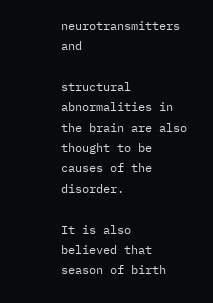neurotransmitters and

structural abnormalities in the brain are also thought to be causes of the disorder.

It is also believed that season of birth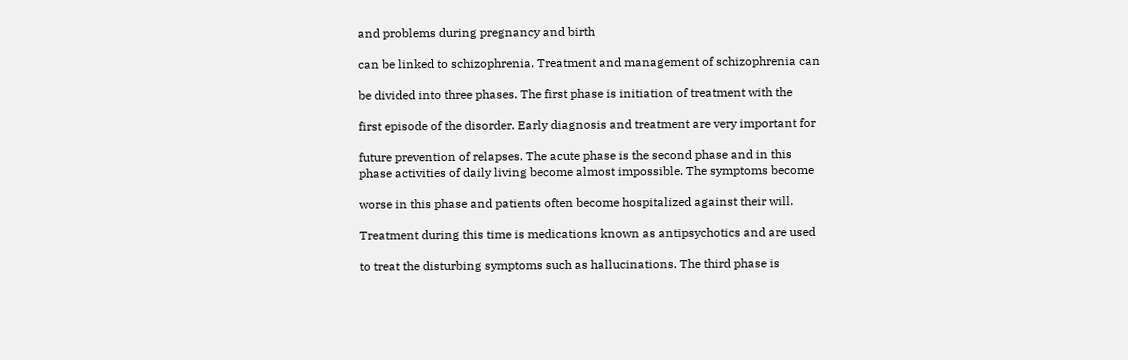and problems during pregnancy and birth

can be linked to schizophrenia. Treatment and management of schizophrenia can

be divided into three phases. The first phase is initiation of treatment with the

first episode of the disorder. Early diagnosis and treatment are very important for

future prevention of relapses. The acute phase is the second phase and in this
phase activities of daily living become almost impossible. The symptoms become

worse in this phase and patients often become hospitalized against their will.

Treatment during this time is medications known as antipsychotics and are used

to treat the disturbing symptoms such as hallucinations. The third phase is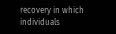recovery in which individuals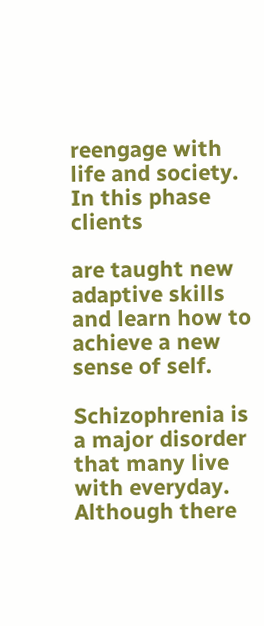reengage with life and society. In this phase clients

are taught new adaptive skills and learn how to achieve a new sense of self.

Schizophrenia is a major disorder that many live with everyday. Although there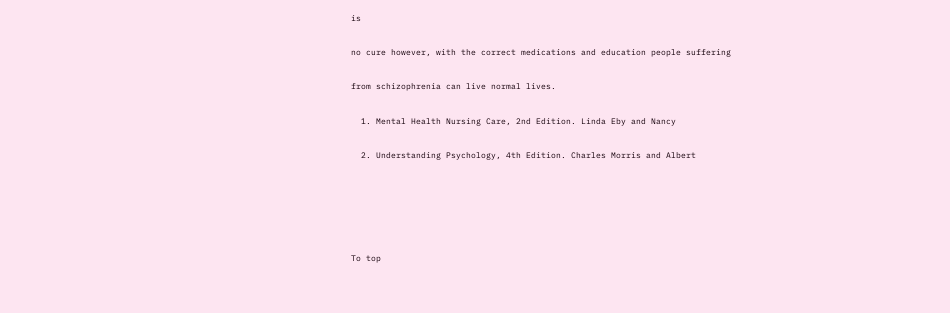is

no cure however, with the correct medications and education people suffering

from schizophrenia can live normal lives.

  1. Mental Health Nursing Care, 2nd Edition. Linda Eby and Nancy

  2. Understanding Psychology, 4th Edition. Charles Morris and Albert





To top